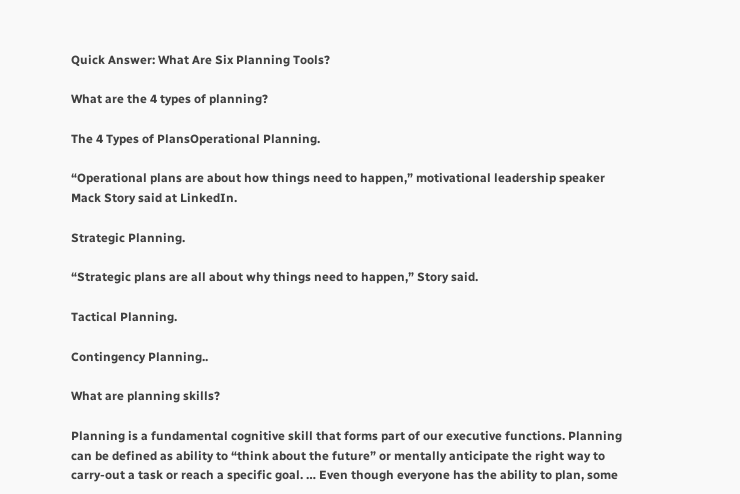Quick Answer: What Are Six Planning Tools?

What are the 4 types of planning?

The 4 Types of PlansOperational Planning.

“Operational plans are about how things need to happen,” motivational leadership speaker Mack Story said at LinkedIn.

Strategic Planning.

“Strategic plans are all about why things need to happen,” Story said.

Tactical Planning.

Contingency Planning..

What are planning skills?

Planning is a fundamental cognitive skill that forms part of our executive functions. Planning can be defined as ability to “think about the future” or mentally anticipate the right way to carry-out a task or reach a specific goal. … Even though everyone has the ability to plan, some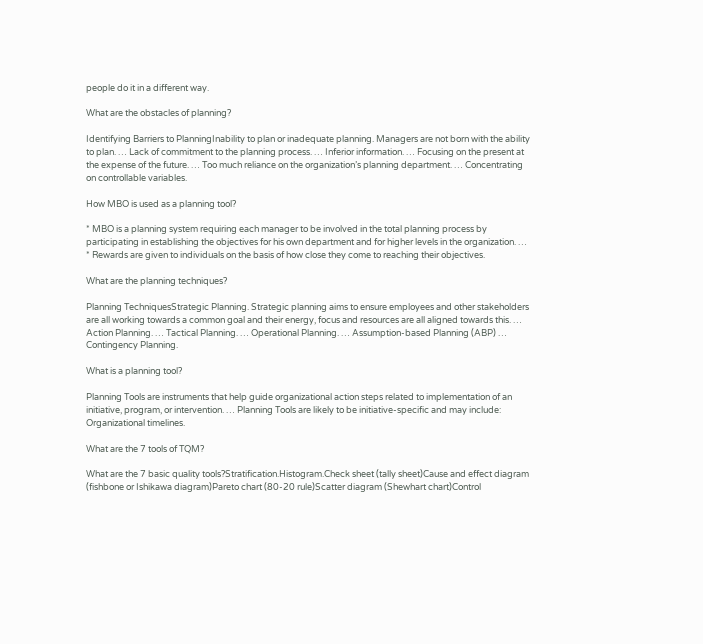people do it in a different way.

What are the obstacles of planning?

Identifying Barriers to PlanningInability to plan or inadequate planning. Managers are not born with the ability to plan. … Lack of commitment to the planning process. … Inferior information. … Focusing on the present at the expense of the future. … Too much reliance on the organization’s planning department. … Concentrating on controllable variables.

How MBO is used as a planning tool?

* MBO is a planning system requiring each manager to be involved in the total planning process by participating in establishing the objectives for his own department and for higher levels in the organization. … * Rewards are given to individuals on the basis of how close they come to reaching their objectives.

What are the planning techniques?

Planning TechniquesStrategic Planning. Strategic planning aims to ensure employees and other stakeholders are all working towards a common goal and their energy, focus and resources are all aligned towards this. … Action Planning. … Tactical Planning. … Operational Planning. … Assumption-based Planning (ABP) … Contingency Planning.

What is a planning tool?

Planning Tools are instruments that help guide organizational action steps related to implementation of an initiative, program, or intervention. … Planning Tools are likely to be initiative-specific and may include: Organizational timelines.

What are the 7 tools of TQM?

What are the 7 basic quality tools?Stratification.Histogram.Check sheet (tally sheet)Cause and effect diagram (fishbone or Ishikawa diagram)Pareto chart (80-20 rule)Scatter diagram (Shewhart chart)Control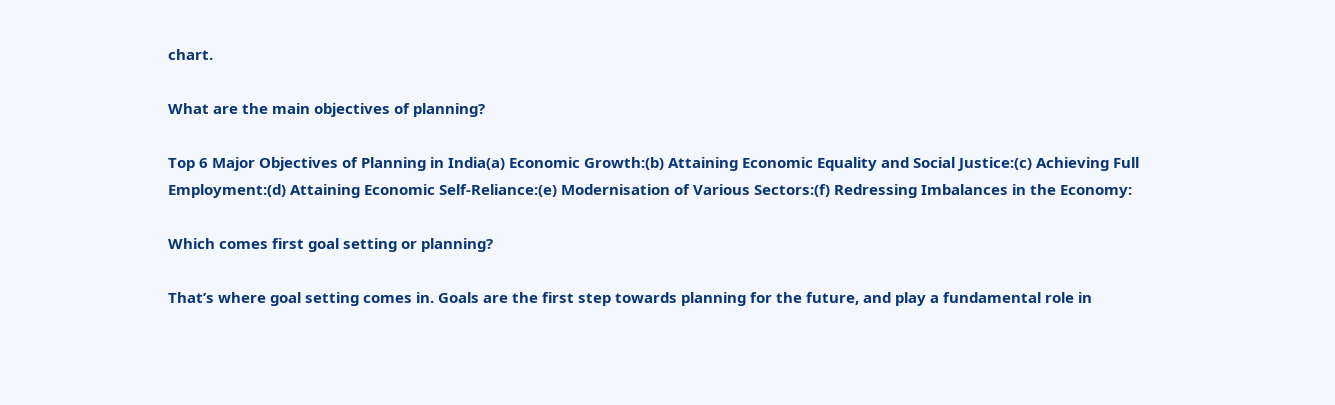chart.

What are the main objectives of planning?

Top 6 Major Objectives of Planning in India(a) Economic Growth:(b) Attaining Economic Equality and Social Justice:(c) Achieving Full Employment:(d) Attaining Economic Self-Reliance:(e) Modernisation of Various Sectors:(f) Redressing Imbalances in the Economy:

Which comes first goal setting or planning?

That’s where goal setting comes in. Goals are the first step towards planning for the future, and play a fundamental role in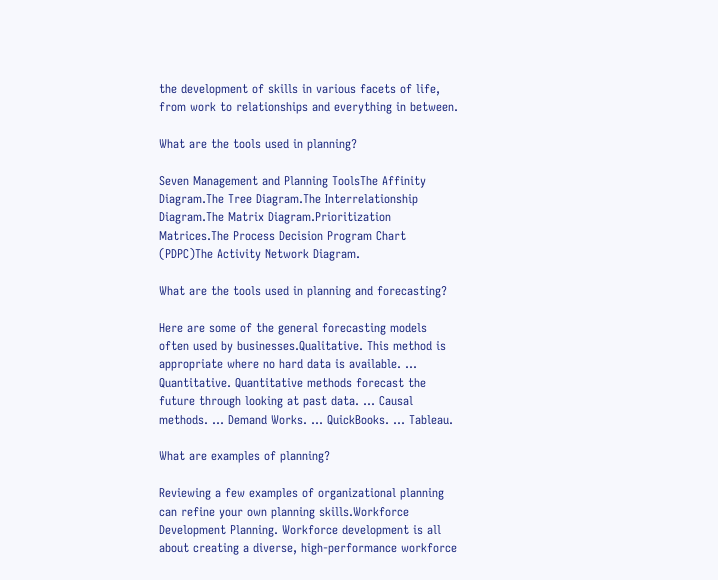the development of skills in various facets of life, from work to relationships and everything in between.

What are the tools used in planning?

Seven Management and Planning ToolsThe Affinity Diagram.The Tree Diagram.The Interrelationship Diagram.The Matrix Diagram.Prioritization Matrices.The Process Decision Program Chart (PDPC)The Activity Network Diagram.

What are the tools used in planning and forecasting?

Here are some of the general forecasting models often used by businesses.Qualitative. This method is appropriate where no hard data is available. … Quantitative. Quantitative methods forecast the future through looking at past data. … Causal methods. … Demand Works. … QuickBooks. … Tableau.

What are examples of planning?

Reviewing a few examples of organizational planning can refine your own planning skills.Workforce Development Planning. Workforce development is all about creating a diverse, high-performance workforce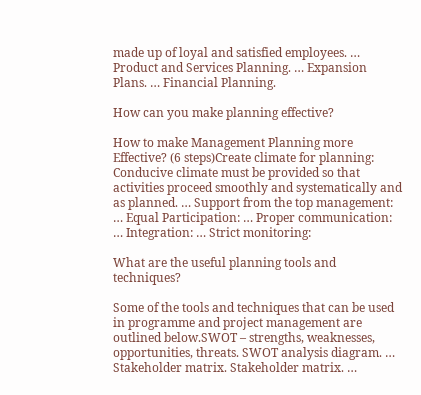made up of loyal and satisfied employees. … Product and Services Planning. … Expansion Plans. … Financial Planning.

How can you make planning effective?

How to make Management Planning more Effective? (6 steps)Create climate for planning: Conducive climate must be provided so that activities proceed smoothly and systematically and as planned. … Support from the top management: … Equal Participation: … Proper communication: … Integration: … Strict monitoring:

What are the useful planning tools and techniques?

Some of the tools and techniques that can be used in programme and project management are outlined below.SWOT – strengths, weaknesses, opportunities, threats. SWOT analysis diagram. … Stakeholder matrix. Stakeholder matrix. …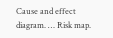Cause and effect diagram. … Risk map.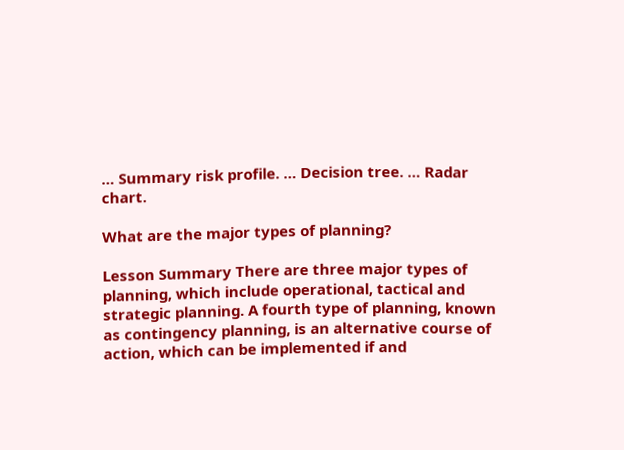… Summary risk profile. … Decision tree. … Radar chart.

What are the major types of planning?

Lesson Summary There are three major types of planning, which include operational, tactical and strategic planning. A fourth type of planning, known as contingency planning, is an alternative course of action, which can be implemented if and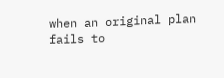when an original plan fails to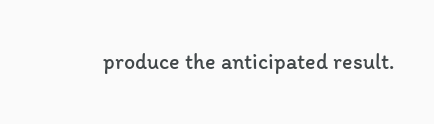produce the anticipated result.